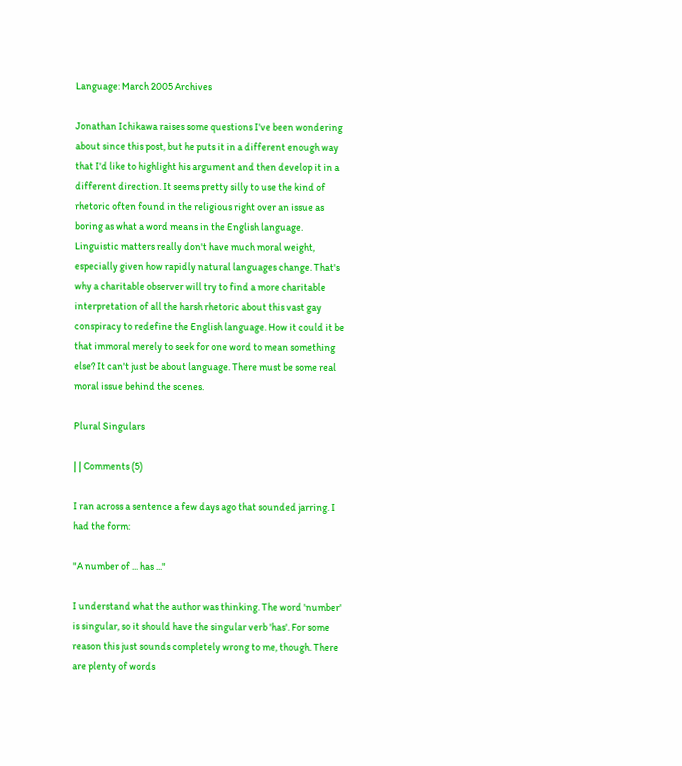Language: March 2005 Archives

Jonathan Ichikawa raises some questions I've been wondering about since this post, but he puts it in a different enough way that I'd like to highlight his argument and then develop it in a different direction. It seems pretty silly to use the kind of rhetoric often found in the religious right over an issue as boring as what a word means in the English language. Linguistic matters really don't have much moral weight, especially given how rapidly natural languages change. That's why a charitable observer will try to find a more charitable interpretation of all the harsh rhetoric about this vast gay conspiracy to redefine the English language. How it could it be that immoral merely to seek for one word to mean something else? It can't just be about language. There must be some real moral issue behind the scenes.

Plural Singulars

| | Comments (5)

I ran across a sentence a few days ago that sounded jarring. I had the form:

"A number of ... has ..."

I understand what the author was thinking. The word 'number' is singular, so it should have the singular verb 'has'. For some reason this just sounds completely wrong to me, though. There are plenty of words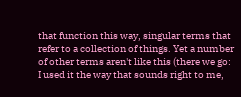that function this way, singular terms that refer to a collection of things. Yet a number of other terms aren't like this (there we go: I used it the way that sounds right to me,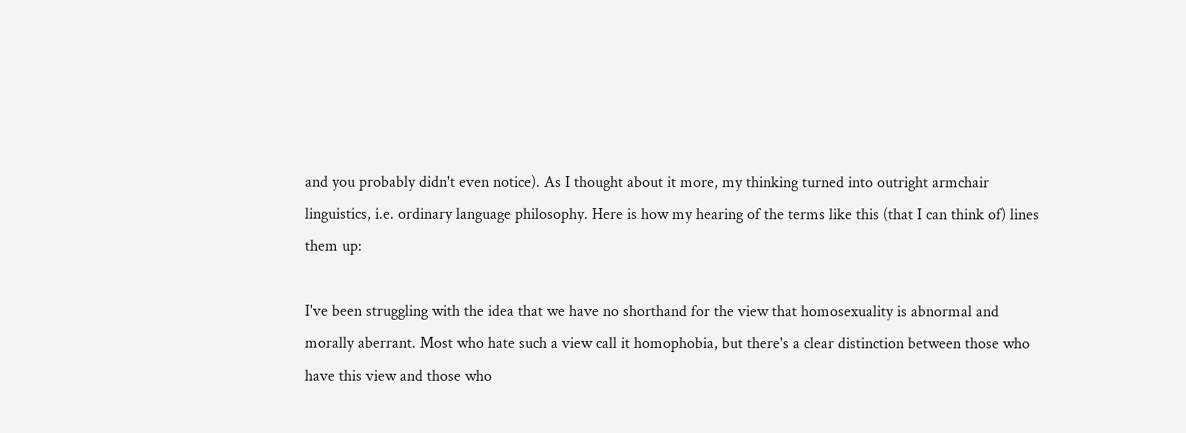and you probably didn't even notice). As I thought about it more, my thinking turned into outright armchair linguistics, i.e. ordinary language philosophy. Here is how my hearing of the terms like this (that I can think of) lines them up:

I've been struggling with the idea that we have no shorthand for the view that homosexuality is abnormal and morally aberrant. Most who hate such a view call it homophobia, but there's a clear distinction between those who have this view and those who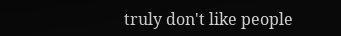truly don't like people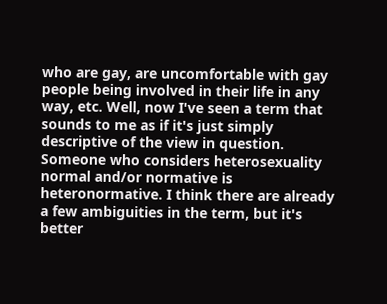who are gay, are uncomfortable with gay people being involved in their life in any way, etc. Well, now I've seen a term that sounds to me as if it's just simply descriptive of the view in question. Someone who considers heterosexuality normal and/or normative is heteronormative. I think there are already a few ambiguities in the term, but it's better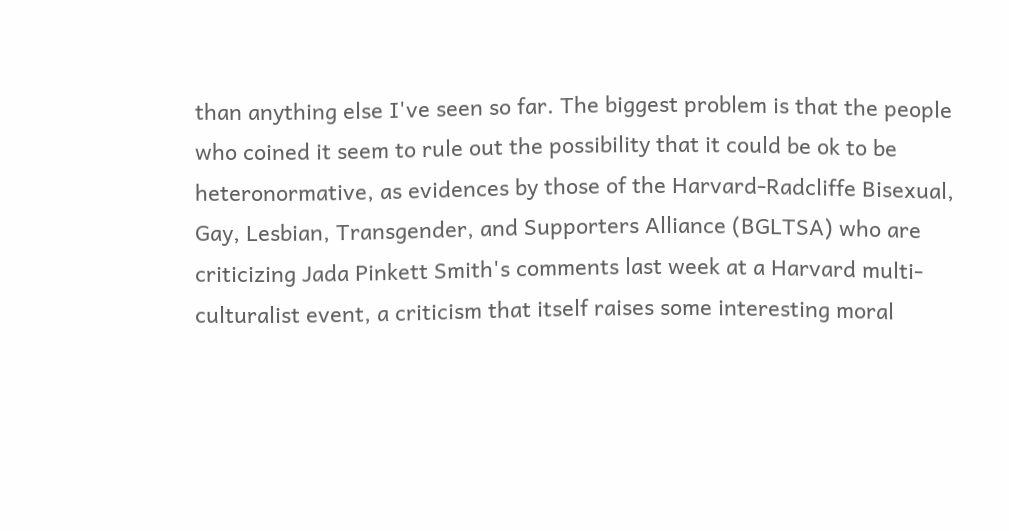than anything else I've seen so far. The biggest problem is that the people who coined it seem to rule out the possibility that it could be ok to be heteronormative, as evidences by those of the Harvard-Radcliffe Bisexual, Gay, Lesbian, Transgender, and Supporters Alliance (BGLTSA) who are criticizing Jada Pinkett Smith's comments last week at a Harvard multi-culturalist event, a criticism that itself raises some interesting moral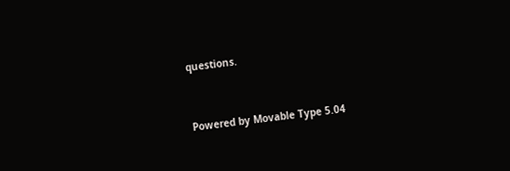questions.



Powered by Movable Type 5.04